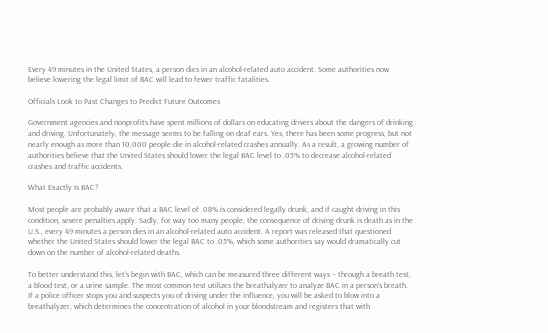Every 49 minutes in the United States, a person dies in an alcohol-related auto accident. Some authorities now believe lowering the legal limit of BAC will lead to fewer traffic fatalities.

Officials Look to Past Changes to Predict Future Outcomes

Government agencies and nonprofits have spent millions of dollars on educating drivers about the dangers of drinking and driving. Unfortunately, the message seems to be falling on deaf ears. Yes, there has been some progress, but not nearly enough as more than 10,000 people die in alcohol-related crashes annually. As a result, a growing number of authorities believe that the United States should lower the legal BAC level to .05% to decrease alcohol-related crashes and traffic accidents.

What Exactly Is BAC?

Most people are probably aware that a BAC level of .08% is considered legally drunk, and if caught driving in this condition, severe penalties apply. Sadly, for way too many people, the consequence of driving drunk is death as in the U.S., every 49 minutes a person dies in an alcohol-related auto accident. A report was released that questioned whether the United States should lower the legal BAC to .05%, which some authorities say would dramatically cut down on the number of alcohol-related deaths.

To better understand this, let’s begin with BAC, which can be measured three different ways – through a breath test, a blood test, or a urine sample. The most common test utilizes the breathalyzer to analyze BAC in a person’s breath. If a police officer stops you and suspects you of driving under the influence, you will be asked to blow into a breathalyzer, which determines the concentration of alcohol in your bloodstream and registers that with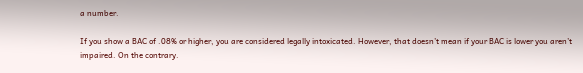a number.

If you show a BAC of .08% or higher, you are considered legally intoxicated. However, that doesn’t mean if your BAC is lower you aren’t impaired. On the contrary.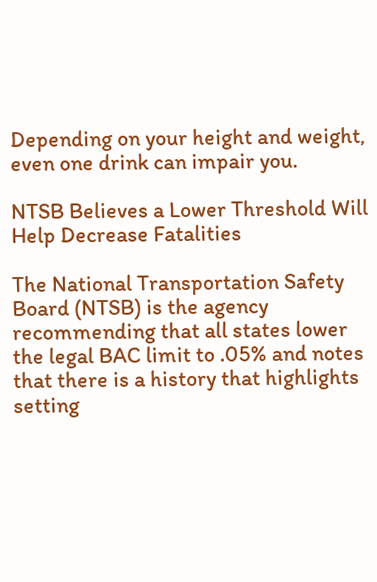Depending on your height and weight, even one drink can impair you.

NTSB Believes a Lower Threshold Will Help Decrease Fatalities

The National Transportation Safety Board (NTSB) is the agency recommending that all states lower the legal BAC limit to .05% and notes that there is a history that highlights setting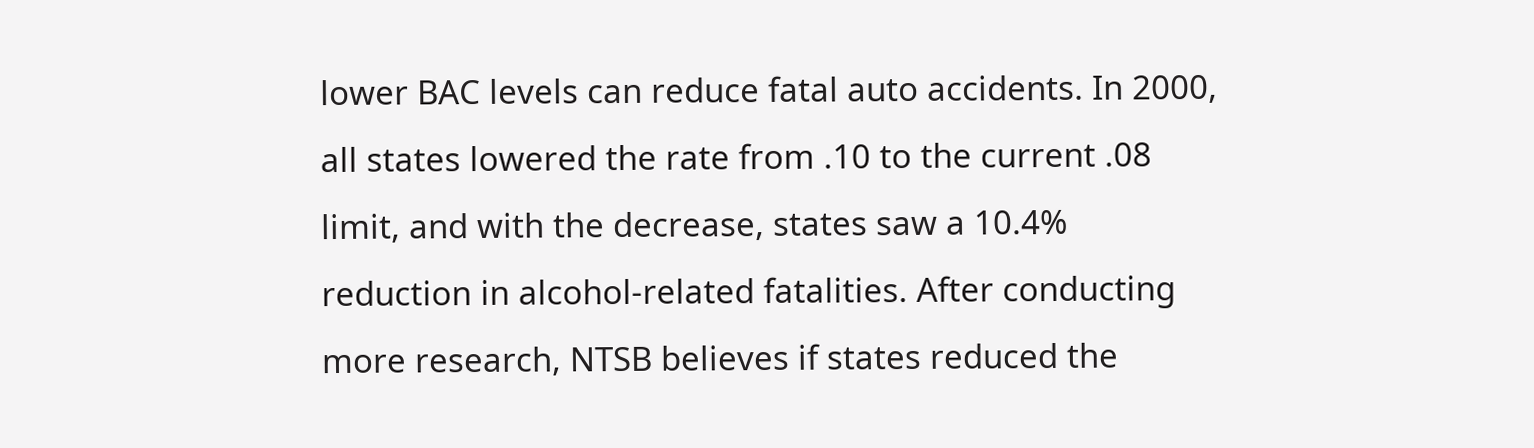lower BAC levels can reduce fatal auto accidents. In 2000, all states lowered the rate from .10 to the current .08 limit, and with the decrease, states saw a 10.4% reduction in alcohol-related fatalities. After conducting more research, NTSB believes if states reduced the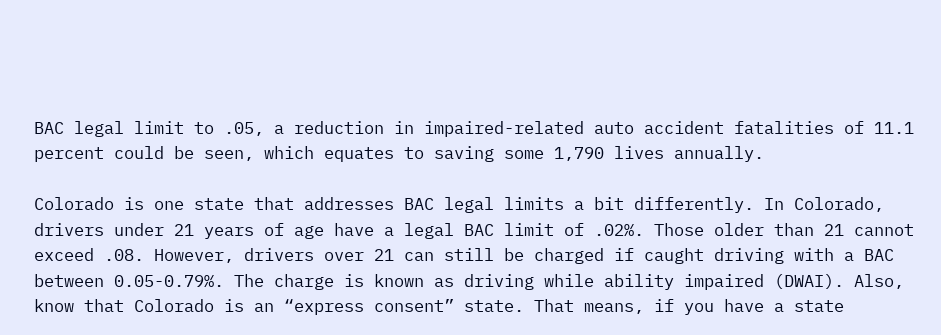BAC legal limit to .05, a reduction in impaired-related auto accident fatalities of 11.1 percent could be seen, which equates to saving some 1,790 lives annually.

Colorado is one state that addresses BAC legal limits a bit differently. In Colorado, drivers under 21 years of age have a legal BAC limit of .02%. Those older than 21 cannot exceed .08. However, drivers over 21 can still be charged if caught driving with a BAC between 0.05-0.79%. The charge is known as driving while ability impaired (DWAI). Also, know that Colorado is an “express consent” state. That means, if you have a state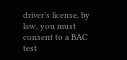driver’s license, by law, you must consent to a BAC test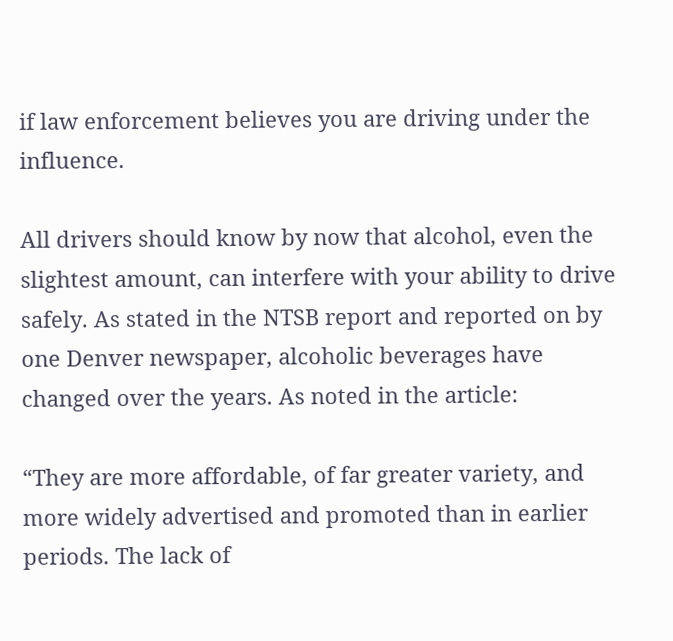if law enforcement believes you are driving under the influence.

All drivers should know by now that alcohol, even the slightest amount, can interfere with your ability to drive safely. As stated in the NTSB report and reported on by one Denver newspaper, alcoholic beverages have changed over the years. As noted in the article:

“They are more affordable, of far greater variety, and more widely advertised and promoted than in earlier periods. The lack of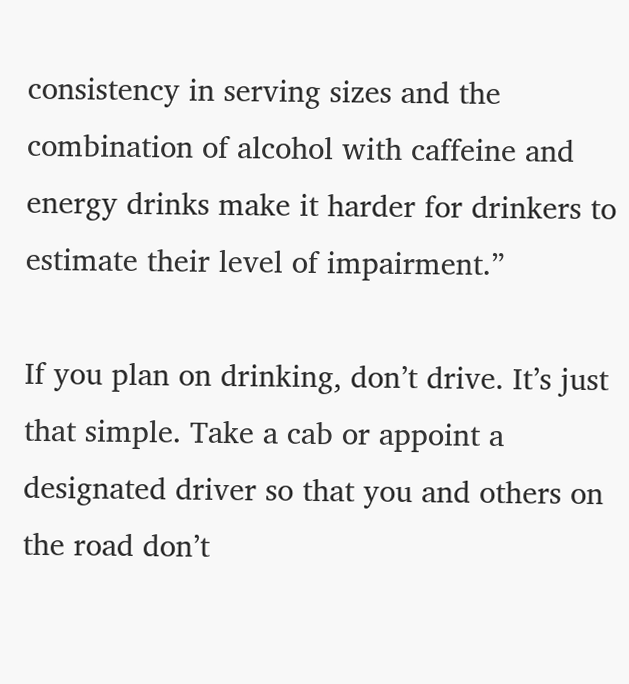consistency in serving sizes and the combination of alcohol with caffeine and energy drinks make it harder for drinkers to estimate their level of impairment.”

If you plan on drinking, don’t drive. It’s just that simple. Take a cab or appoint a designated driver so that you and others on the road don’t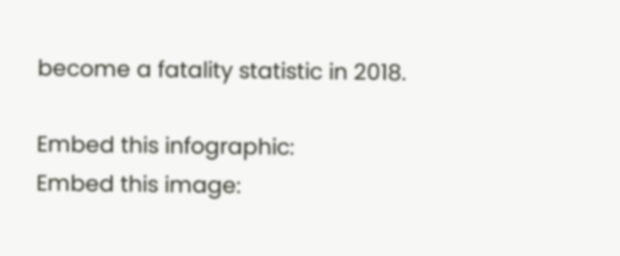become a fatality statistic in 2018.

Embed this infographic:
Embed this image: